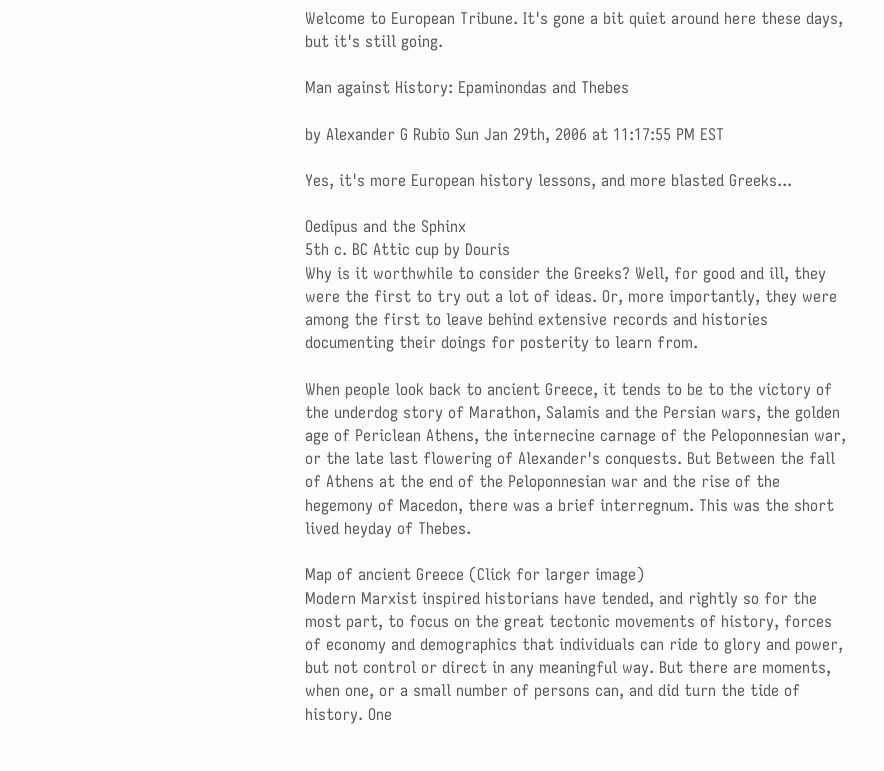Welcome to European Tribune. It's gone a bit quiet around here these days, but it's still going.

Man against History: Epaminondas and Thebes

by Alexander G Rubio Sun Jan 29th, 2006 at 11:17:55 PM EST

Yes, it's more European history lessons, and more blasted Greeks...

Oedipus and the Sphinx
5th c. BC Attic cup by Douris
Why is it worthwhile to consider the Greeks? Well, for good and ill, they were the first to try out a lot of ideas. Or, more importantly, they were among the first to leave behind extensive records and histories documenting their doings for posterity to learn from.

When people look back to ancient Greece, it tends to be to the victory of the underdog story of Marathon, Salamis and the Persian wars, the golden age of Periclean Athens, the internecine carnage of the Peloponnesian war, or the late last flowering of Alexander's conquests. But Between the fall of Athens at the end of the Peloponnesian war and the rise of the hegemony of Macedon, there was a brief interregnum. This was the short lived heyday of Thebes.

Map of ancient Greece (Click for larger image)
Modern Marxist inspired historians have tended, and rightly so for the most part, to focus on the great tectonic movements of history, forces of economy and demographics that individuals can ride to glory and power, but not control or direct in any meaningful way. But there are moments, when one, or a small number of persons can, and did turn the tide of history. One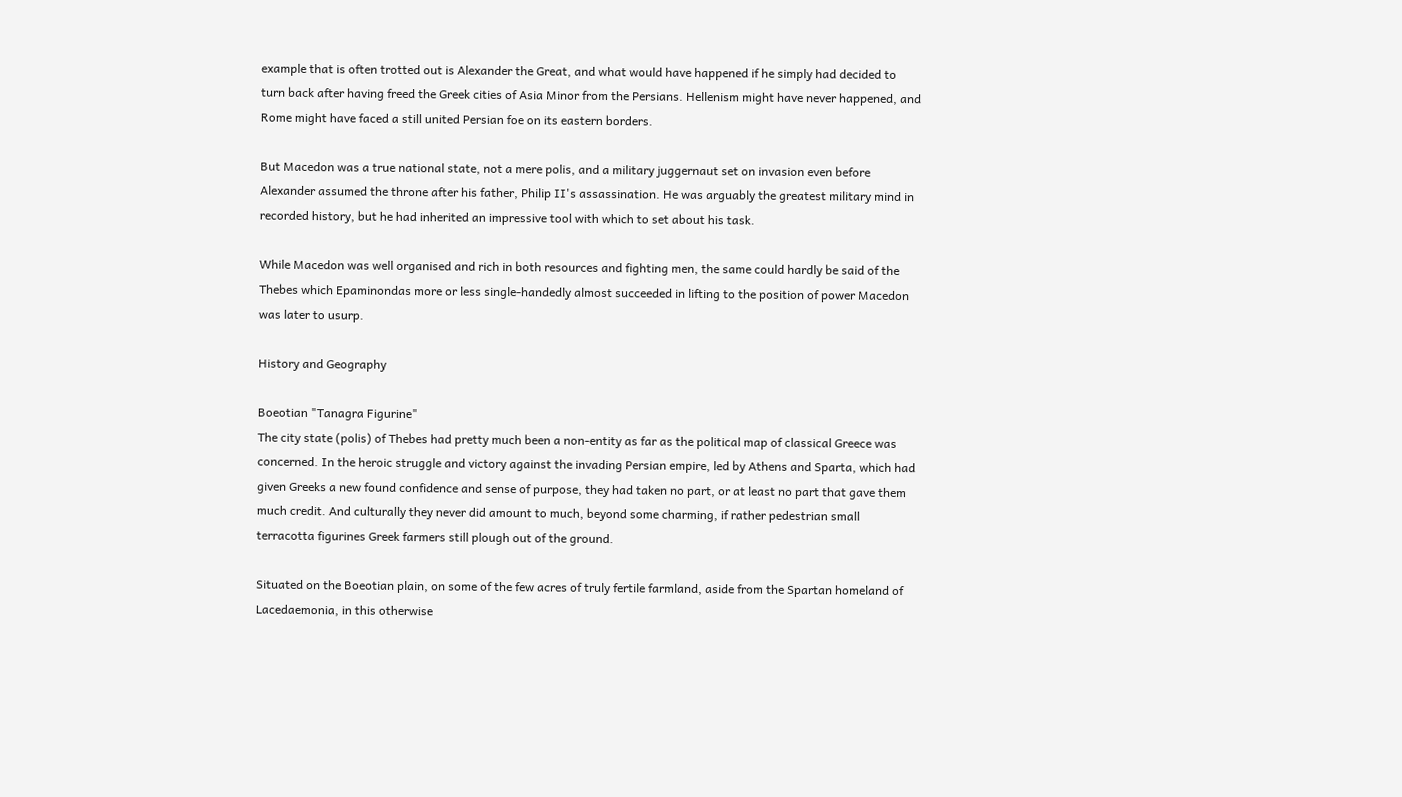example that is often trotted out is Alexander the Great, and what would have happened if he simply had decided to turn back after having freed the Greek cities of Asia Minor from the Persians. Hellenism might have never happened, and Rome might have faced a still united Persian foe on its eastern borders.

But Macedon was a true national state, not a mere polis, and a military juggernaut set on invasion even before Alexander assumed the throne after his father, Philip II's assassination. He was arguably the greatest military mind in recorded history, but he had inherited an impressive tool with which to set about his task.

While Macedon was well organised and rich in both resources and fighting men, the same could hardly be said of the Thebes which Epaminondas more or less single-handedly almost succeeded in lifting to the position of power Macedon was later to usurp.

History and Geography

Boeotian "Tanagra Figurine"
The city state (polis) of Thebes had pretty much been a non-entity as far as the political map of classical Greece was concerned. In the heroic struggle and victory against the invading Persian empire, led by Athens and Sparta, which had given Greeks a new found confidence and sense of purpose, they had taken no part, or at least no part that gave them much credit. And culturally they never did amount to much, beyond some charming, if rather pedestrian small terracotta figurines Greek farmers still plough out of the ground.

Situated on the Boeotian plain, on some of the few acres of truly fertile farmland, aside from the Spartan homeland of Lacedaemonia, in this otherwise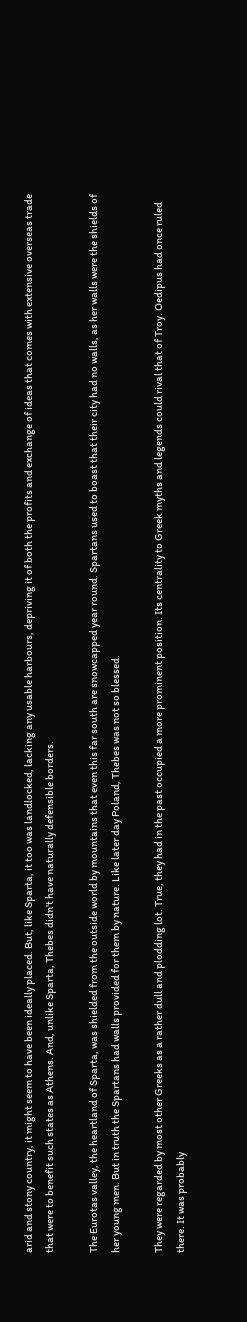arid and stony country, it might seem to have been ideally placed. But, like Sparta, it too was landlocked, lacking any usable harbours, depriving it of both the profits and exchange of ideas that comes with extensive overseas trade that were to benefit such states as Athens. And, unlike Sparta, Thebes didn't have naturally defensible borders.

The Eurotas valley, the heartland of Sparta, was shielded from the outside world by mountains that even this far south are snowcapped year round. Spartans used to boast that their city had no walls, as her walls were the shields of her young men. But in truth the Spartans had walls provided for them by nature. Like later day Poland, Thebes was not so blessed.

They were regarded by most other Greeks as a rather dull and plodding lot. True, they had in the past occupied a more prominent position. Its centrality to Greek myths and legends could rival that of Troy. Oedipus had once ruled there. It was probably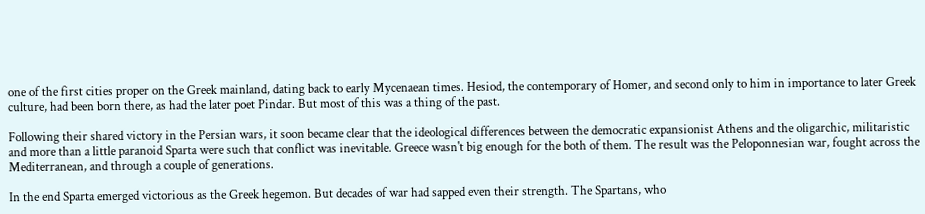one of the first cities proper on the Greek mainland, dating back to early Mycenaean times. Hesiod, the contemporary of Homer, and second only to him in importance to later Greek culture, had been born there, as had the later poet Pindar. But most of this was a thing of the past.

Following their shared victory in the Persian wars, it soon became clear that the ideological differences between the democratic expansionist Athens and the oligarchic, militaristic and more than a little paranoid Sparta were such that conflict was inevitable. Greece wasn't big enough for the both of them. The result was the Peloponnesian war, fought across the Mediterranean, and through a couple of generations.

In the end Sparta emerged victorious as the Greek hegemon. But decades of war had sapped even their strength. The Spartans, who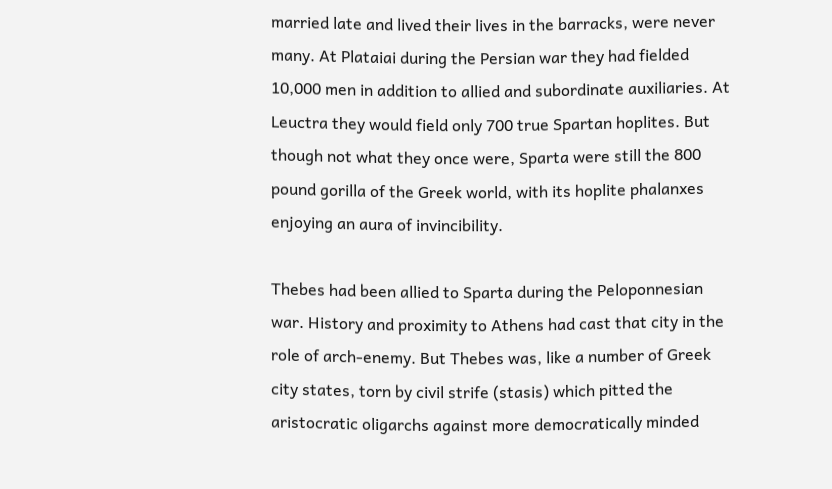married late and lived their lives in the barracks, were never many. At Plataiai during the Persian war they had fielded 10,000 men in addition to allied and subordinate auxiliaries. At Leuctra they would field only 700 true Spartan hoplites. But though not what they once were, Sparta were still the 800 pound gorilla of the Greek world, with its hoplite phalanxes enjoying an aura of invincibility.

Thebes had been allied to Sparta during the Peloponnesian war. History and proximity to Athens had cast that city in the role of arch-enemy. But Thebes was, like a number of Greek city states, torn by civil strife (stasis) which pitted the aristocratic oligarchs against more democratically minded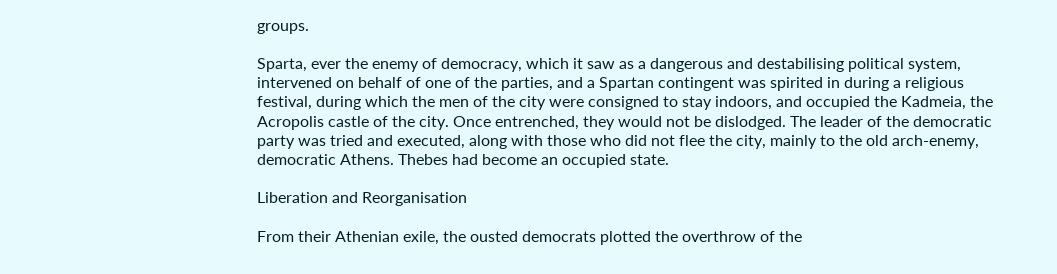groups.

Sparta, ever the enemy of democracy, which it saw as a dangerous and destabilising political system, intervened on behalf of one of the parties, and a Spartan contingent was spirited in during a religious festival, during which the men of the city were consigned to stay indoors, and occupied the Kadmeia, the Acropolis castle of the city. Once entrenched, they would not be dislodged. The leader of the democratic party was tried and executed, along with those who did not flee the city, mainly to the old arch-enemy, democratic Athens. Thebes had become an occupied state.

Liberation and Reorganisation

From their Athenian exile, the ousted democrats plotted the overthrow of the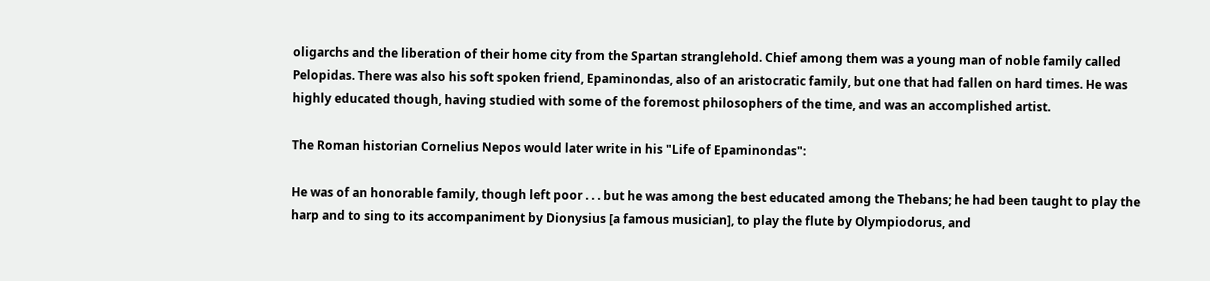oligarchs and the liberation of their home city from the Spartan stranglehold. Chief among them was a young man of noble family called Pelopidas. There was also his soft spoken friend, Epaminondas, also of an aristocratic family, but one that had fallen on hard times. He was highly educated though, having studied with some of the foremost philosophers of the time, and was an accomplished artist.

The Roman historian Cornelius Nepos would later write in his "Life of Epaminondas":

He was of an honorable family, though left poor . . . but he was among the best educated among the Thebans; he had been taught to play the harp and to sing to its accompaniment by Dionysius [a famous musician], to play the flute by Olympiodorus, and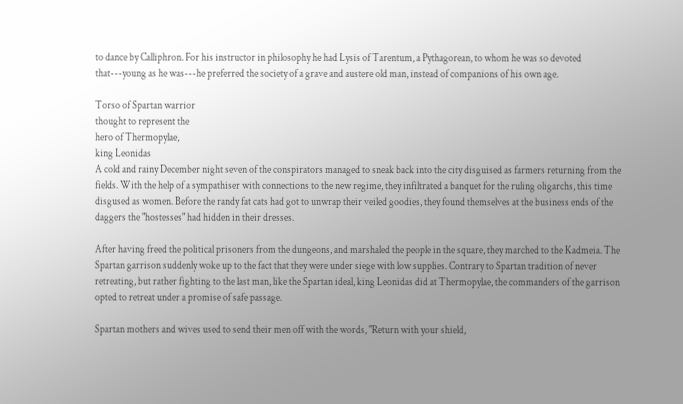to dance by Calliphron. For his instructor in philosophy he had Lysis of Tarentum, a Pythagorean, to whom he was so devoted that---young as he was---he preferred the society of a grave and austere old man, instead of companions of his own age.

Torso of Spartan warrior
thought to represent the
hero of Thermopylae,
king Leonidas
A cold and rainy December night seven of the conspirators managed to sneak back into the city disguised as farmers returning from the fields. With the help of a sympathiser with connections to the new regime, they infiltrated a banquet for the ruling oligarchs, this time disgused as women. Before the randy fat cats had got to unwrap their veiled goodies, they found themselves at the business ends of the daggers the "hostesses" had hidden in their dresses.

After having freed the political prisoners from the dungeons, and marshaled the people in the square, they marched to the Kadmeia. The Spartan garrison suddenly woke up to the fact that they were under siege with low supplies. Contrary to Spartan tradition of never retreating, but rather fighting to the last man, like the Spartan ideal, king Leonidas did at Thermopylae, the commanders of the garrison opted to retreat under a promise of safe passage.

Spartan mothers and wives used to send their men off with the words, "Return with your shield,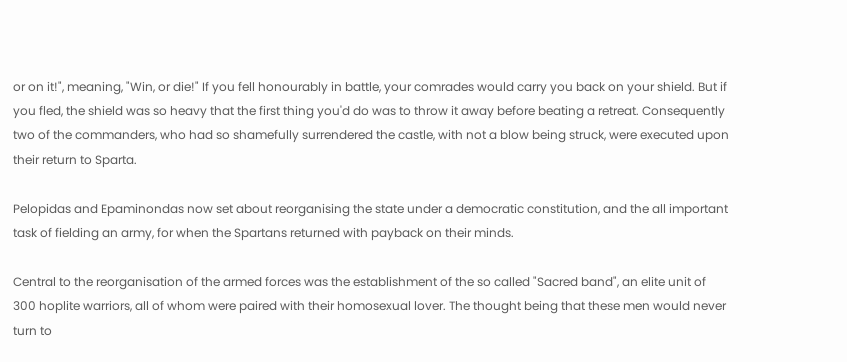or on it!", meaning, "Win, or die!" If you fell honourably in battle, your comrades would carry you back on your shield. But if you fled, the shield was so heavy that the first thing you'd do was to throw it away before beating a retreat. Consequently two of the commanders, who had so shamefully surrendered the castle, with not a blow being struck, were executed upon their return to Sparta.

Pelopidas and Epaminondas now set about reorganising the state under a democratic constitution, and the all important task of fielding an army, for when the Spartans returned with payback on their minds.

Central to the reorganisation of the armed forces was the establishment of the so called "Sacred band", an elite unit of 300 hoplite warriors, all of whom were paired with their homosexual lover. The thought being that these men would never turn to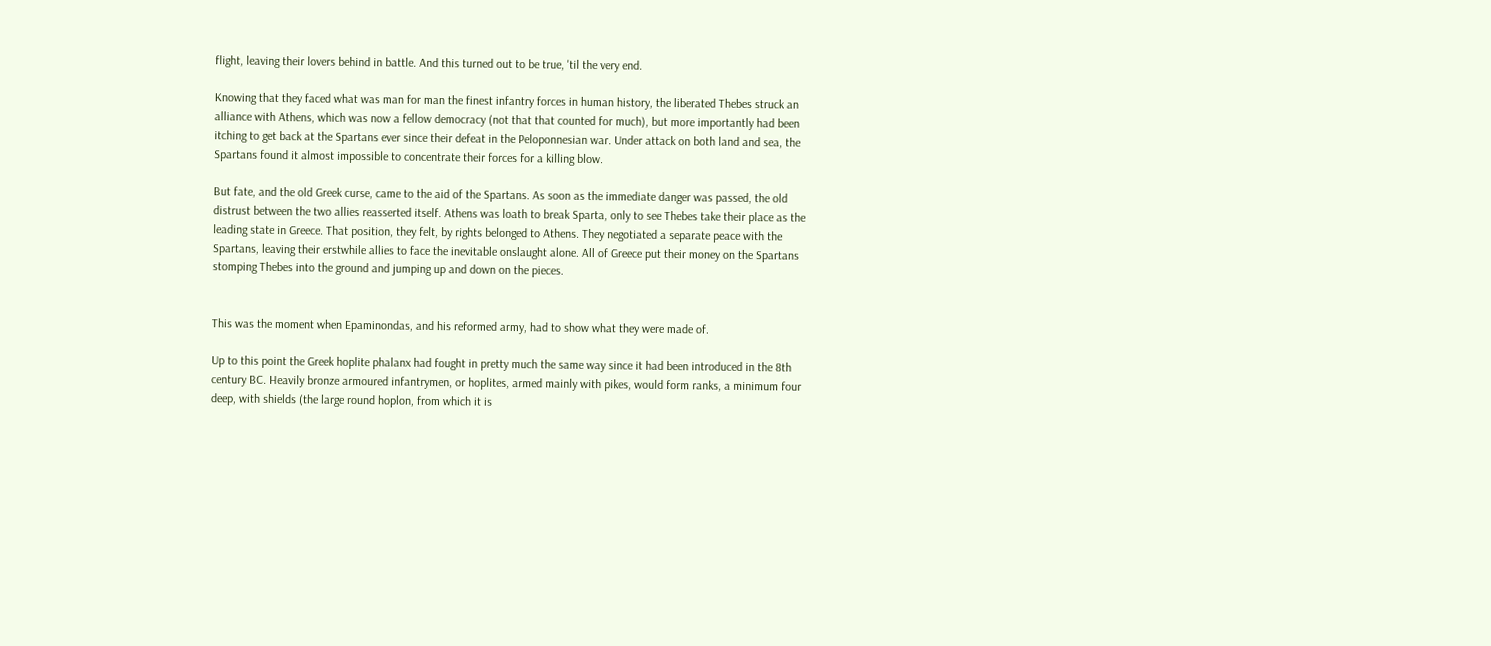flight, leaving their lovers behind in battle. And this turned out to be true, 'til the very end.

Knowing that they faced what was man for man the finest infantry forces in human history, the liberated Thebes struck an alliance with Athens, which was now a fellow democracy (not that that counted for much), but more importantly had been itching to get back at the Spartans ever since their defeat in the Peloponnesian war. Under attack on both land and sea, the Spartans found it almost impossible to concentrate their forces for a killing blow.

But fate, and the old Greek curse, came to the aid of the Spartans. As soon as the immediate danger was passed, the old distrust between the two allies reasserted itself. Athens was loath to break Sparta, only to see Thebes take their place as the leading state in Greece. That position, they felt, by rights belonged to Athens. They negotiated a separate peace with the Spartans, leaving their erstwhile allies to face the inevitable onslaught alone. All of Greece put their money on the Spartans stomping Thebes into the ground and jumping up and down on the pieces.


This was the moment when Epaminondas, and his reformed army, had to show what they were made of.

Up to this point the Greek hoplite phalanx had fought in pretty much the same way since it had been introduced in the 8th century BC. Heavily bronze armoured infantrymen, or hoplites, armed mainly with pikes, would form ranks, a minimum four deep, with shields (the large round hoplon, from which it is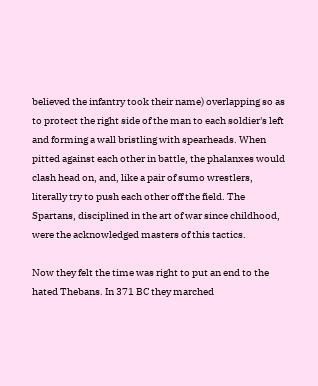believed the infantry took their name) overlapping so as to protect the right side of the man to each soldier's left and forming a wall bristling with spearheads. When pitted against each other in battle, the phalanxes would clash head on, and, like a pair of sumo wrestlers, literally try to push each other off the field. The Spartans, disciplined in the art of war since childhood, were the acknowledged masters of this tactics.

Now they felt the time was right to put an end to the hated Thebans. In 371 BC they marched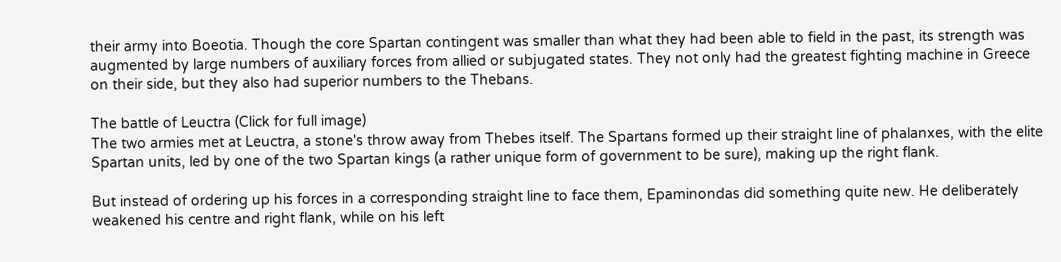their army into Boeotia. Though the core Spartan contingent was smaller than what they had been able to field in the past, its strength was augmented by large numbers of auxiliary forces from allied or subjugated states. They not only had the greatest fighting machine in Greece on their side, but they also had superior numbers to the Thebans.

The battle of Leuctra (Click for full image)
The two armies met at Leuctra, a stone's throw away from Thebes itself. The Spartans formed up their straight line of phalanxes, with the elite Spartan units, led by one of the two Spartan kings (a rather unique form of government to be sure), making up the right flank.

But instead of ordering up his forces in a corresponding straight line to face them, Epaminondas did something quite new. He deliberately weakened his centre and right flank, while on his left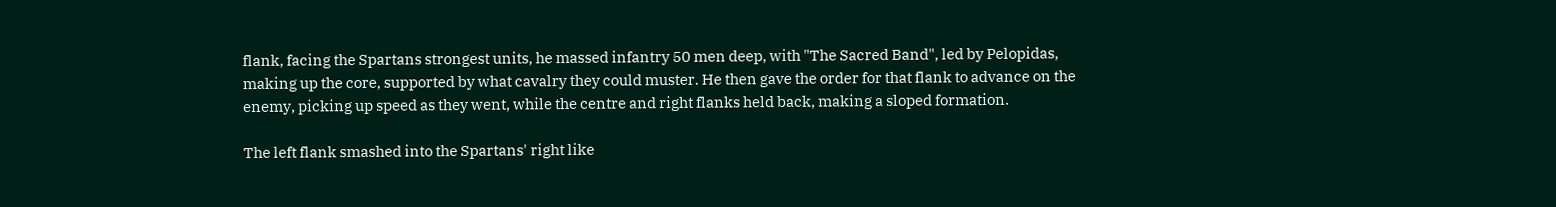flank, facing the Spartans strongest units, he massed infantry 50 men deep, with "The Sacred Band", led by Pelopidas, making up the core, supported by what cavalry they could muster. He then gave the order for that flank to advance on the enemy, picking up speed as they went, while the centre and right flanks held back, making a sloped formation.

The left flank smashed into the Spartans' right like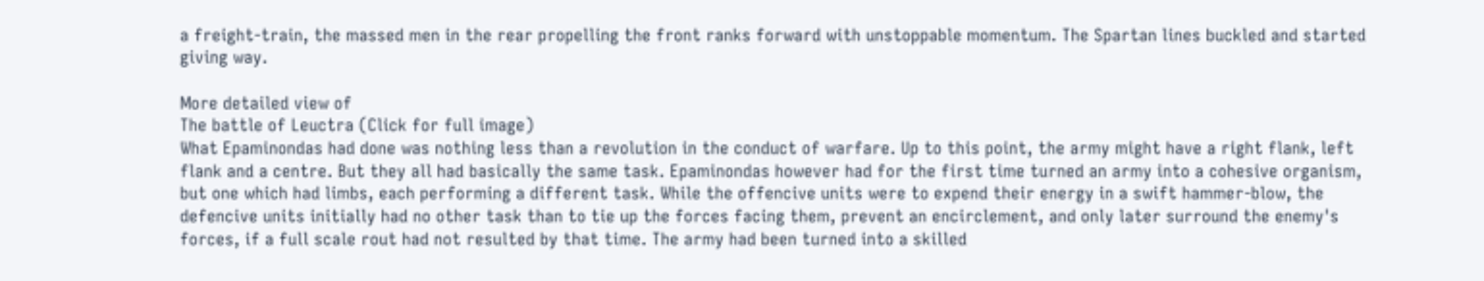a freight-train, the massed men in the rear propelling the front ranks forward with unstoppable momentum. The Spartan lines buckled and started giving way.

More detailed view of
The battle of Leuctra (Click for full image)
What Epaminondas had done was nothing less than a revolution in the conduct of warfare. Up to this point, the army might have a right flank, left flank and a centre. But they all had basically the same task. Epaminondas however had for the first time turned an army into a cohesive organism, but one which had limbs, each performing a different task. While the offencive units were to expend their energy in a swift hammer-blow, the defencive units initially had no other task than to tie up the forces facing them, prevent an encirclement, and only later surround the enemy's forces, if a full scale rout had not resulted by that time. The army had been turned into a skilled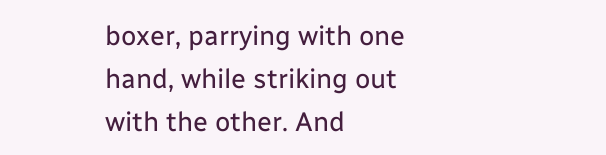boxer, parrying with one hand, while striking out with the other. And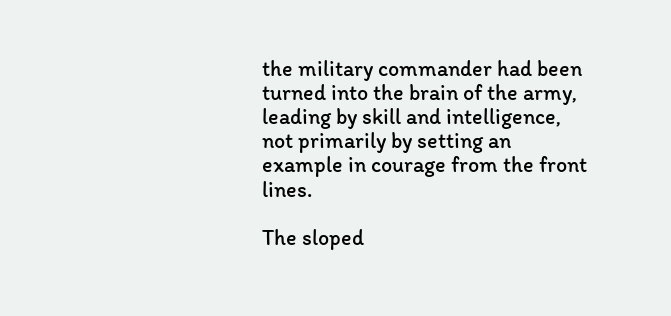the military commander had been turned into the brain of the army, leading by skill and intelligence, not primarily by setting an example in courage from the front lines.

The sloped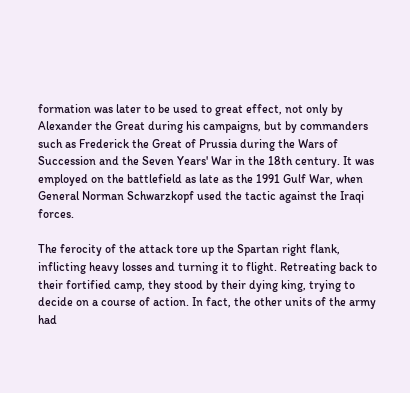formation was later to be used to great effect, not only by Alexander the Great during his campaigns, but by commanders such as Frederick the Great of Prussia during the Wars of Succession and the Seven Years' War in the 18th century. It was employed on the battlefield as late as the 1991 Gulf War, when General Norman Schwarzkopf used the tactic against the Iraqi forces.

The ferocity of the attack tore up the Spartan right flank, inflicting heavy losses and turning it to flight. Retreating back to their fortified camp, they stood by their dying king, trying to decide on a course of action. In fact, the other units of the army had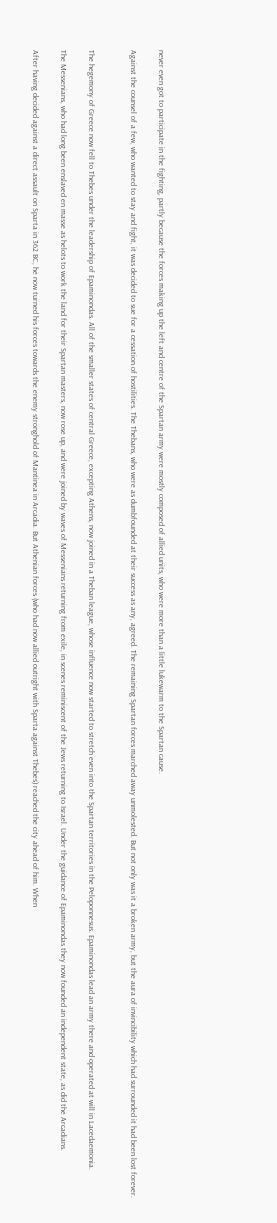never even got to participate in the fighting, partly because the forces making up the left and centre of the Spartan army were mostly composed of allied units, who were more than a little lukewarm to the Spartan cause.

Against the counsel of a few, who wanted to stay and fight, it was decided to sue for a cessation of hostilities. The Thebans, who were as dumbfounded at their success as any, agreed. The remaining Spartan forces marched away unmolested. But not only was it a broken army, but the aura of invincibility which had surrounded it had been lost forever.


The hegemony of Greece now fell to Thebes under the leadership of Epaminondas. All of the smaller states of central Greece, excepting Athens, now joined in a Theban league, whose influence now started to stretch even into the Spartan territories in the Peloponnesus. Epaminondas lead an army there and operated at will in Lacedaemonia.

The Messenians, who had long been enslaved en masse as helots to work the land for their Spartan masters, now rose up, and were joined by waves of Messenians returning from exile, in scenes reminiscent of the Jews returning to Israel. Under the guidance of Epaminondas they now founded an independent state, as did the Arcadians.

After having decided against a direct assault on Sparta in 362 BC, he now turned his forces towards the enemy stronghold of Mantinea in Arcadia. But Athenian forces (who had now allied outright with Sparta against Thebes) reached the city ahead of him. When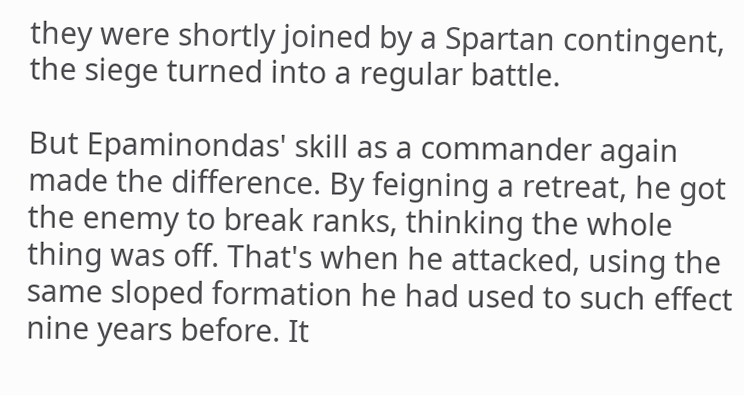they were shortly joined by a Spartan contingent, the siege turned into a regular battle.

But Epaminondas' skill as a commander again made the difference. By feigning a retreat, he got the enemy to break ranks, thinking the whole thing was off. That's when he attacked, using the same sloped formation he had used to such effect nine years before. It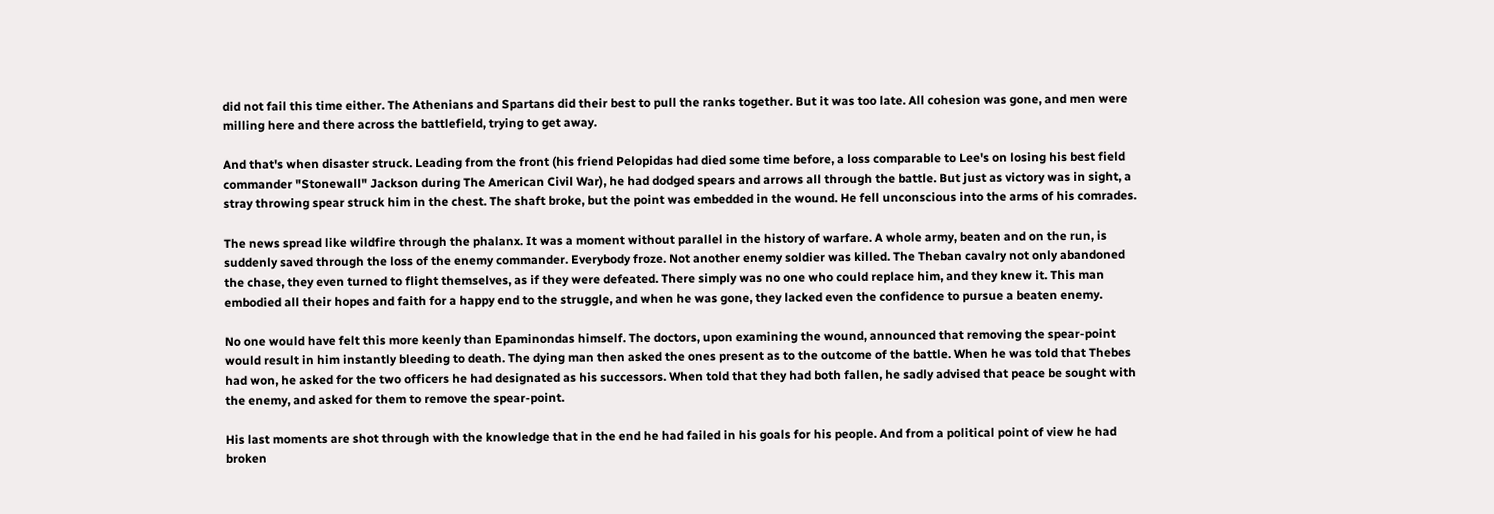did not fail this time either. The Athenians and Spartans did their best to pull the ranks together. But it was too late. All cohesion was gone, and men were milling here and there across the battlefield, trying to get away.

And that's when disaster struck. Leading from the front (his friend Pelopidas had died some time before, a loss comparable to Lee's on losing his best field commander "Stonewall" Jackson during The American Civil War), he had dodged spears and arrows all through the battle. But just as victory was in sight, a stray throwing spear struck him in the chest. The shaft broke, but the point was embedded in the wound. He fell unconscious into the arms of his comrades.

The news spread like wildfire through the phalanx. It was a moment without parallel in the history of warfare. A whole army, beaten and on the run, is suddenly saved through the loss of the enemy commander. Everybody froze. Not another enemy soldier was killed. The Theban cavalry not only abandoned the chase, they even turned to flight themselves, as if they were defeated. There simply was no one who could replace him, and they knew it. This man embodied all their hopes and faith for a happy end to the struggle, and when he was gone, they lacked even the confidence to pursue a beaten enemy.

No one would have felt this more keenly than Epaminondas himself. The doctors, upon examining the wound, announced that removing the spear-point would result in him instantly bleeding to death. The dying man then asked the ones present as to the outcome of the battle. When he was told that Thebes had won, he asked for the two officers he had designated as his successors. When told that they had both fallen, he sadly advised that peace be sought with the enemy, and asked for them to remove the spear-point.

His last moments are shot through with the knowledge that in the end he had failed in his goals for his people. And from a political point of view he had broken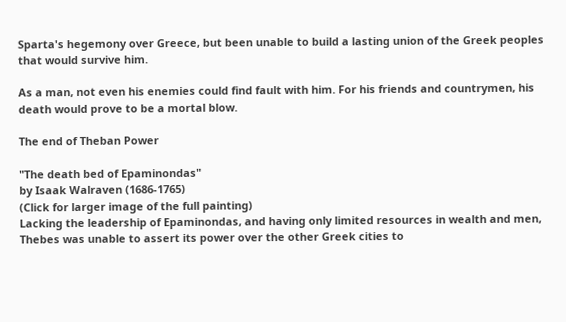Sparta's hegemony over Greece, but been unable to build a lasting union of the Greek peoples that would survive him.

As a man, not even his enemies could find fault with him. For his friends and countrymen, his death would prove to be a mortal blow.

The end of Theban Power

"The death bed of Epaminondas"
by Isaak Walraven (1686-1765)
(Click for larger image of the full painting)
Lacking the leadership of Epaminondas, and having only limited resources in wealth and men, Thebes was unable to assert its power over the other Greek cities to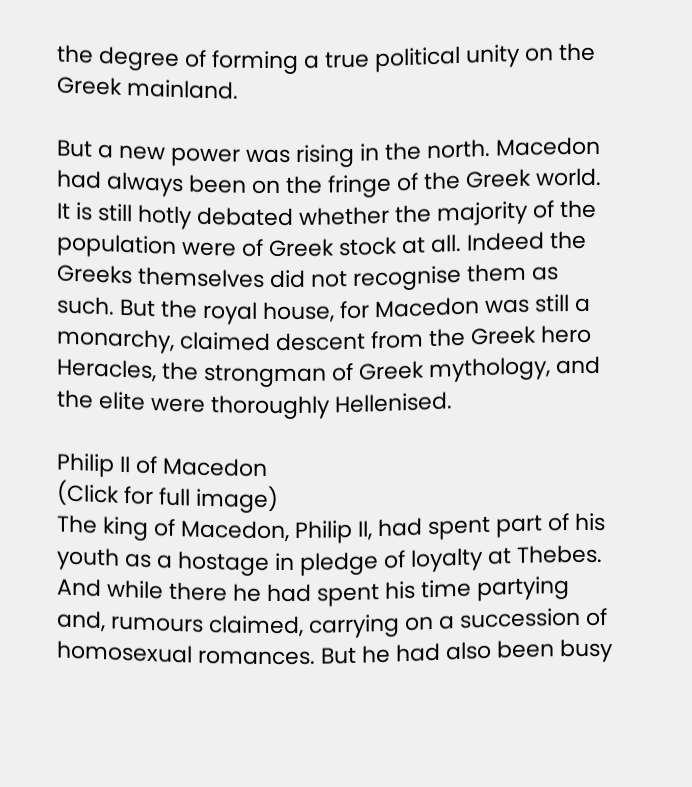the degree of forming a true political unity on the Greek mainland.

But a new power was rising in the north. Macedon had always been on the fringe of the Greek world. It is still hotly debated whether the majority of the population were of Greek stock at all. Indeed the Greeks themselves did not recognise them as such. But the royal house, for Macedon was still a monarchy, claimed descent from the Greek hero Heracles, the strongman of Greek mythology, and the elite were thoroughly Hellenised.

Philip II of Macedon
(Click for full image)
The king of Macedon, Philip II, had spent part of his youth as a hostage in pledge of loyalty at Thebes. And while there he had spent his time partying and, rumours claimed, carrying on a succession of homosexual romances. But he had also been busy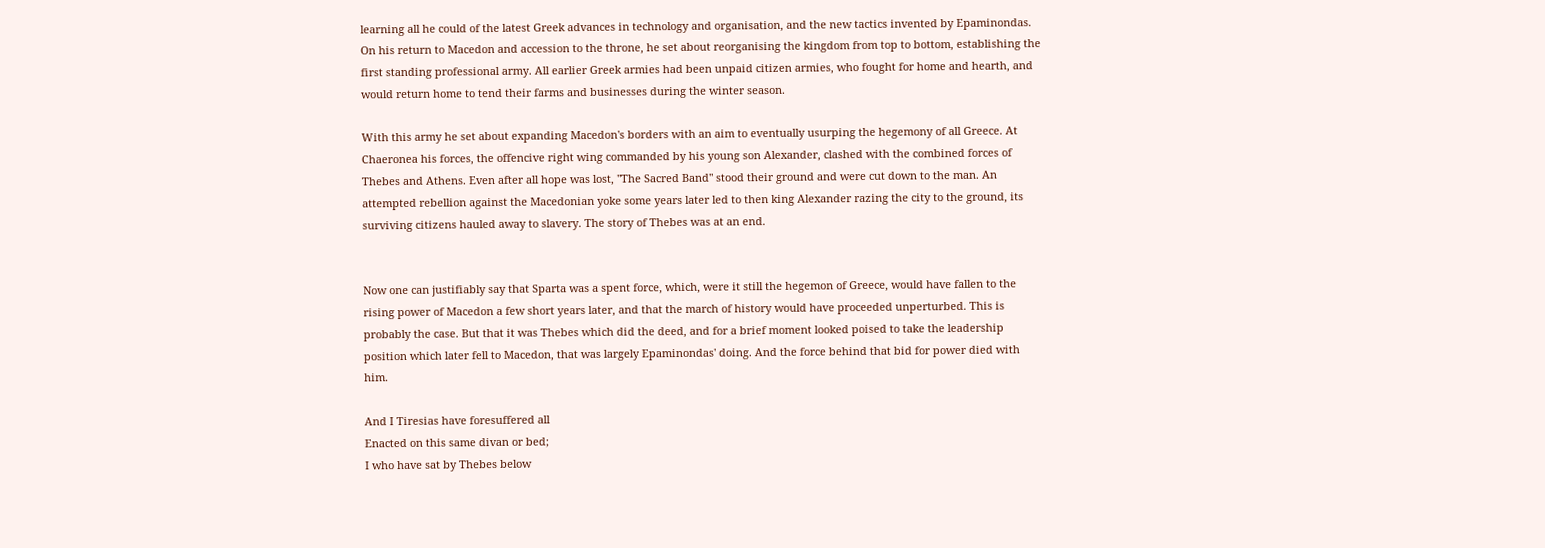learning all he could of the latest Greek advances in technology and organisation, and the new tactics invented by Epaminondas. On his return to Macedon and accession to the throne, he set about reorganising the kingdom from top to bottom, establishing the first standing professional army. All earlier Greek armies had been unpaid citizen armies, who fought for home and hearth, and would return home to tend their farms and businesses during the winter season.

With this army he set about expanding Macedon's borders with an aim to eventually usurping the hegemony of all Greece. At Chaeronea his forces, the offencive right wing commanded by his young son Alexander, clashed with the combined forces of Thebes and Athens. Even after all hope was lost, "The Sacred Band" stood their ground and were cut down to the man. An attempted rebellion against the Macedonian yoke some years later led to then king Alexander razing the city to the ground, its surviving citizens hauled away to slavery. The story of Thebes was at an end.


Now one can justifiably say that Sparta was a spent force, which, were it still the hegemon of Greece, would have fallen to the rising power of Macedon a few short years later, and that the march of history would have proceeded unperturbed. This is probably the case. But that it was Thebes which did the deed, and for a brief moment looked poised to take the leadership position which later fell to Macedon, that was largely Epaminondas' doing. And the force behind that bid for power died with him.

And I Tiresias have foresuffered all
Enacted on this same divan or bed;
I who have sat by Thebes below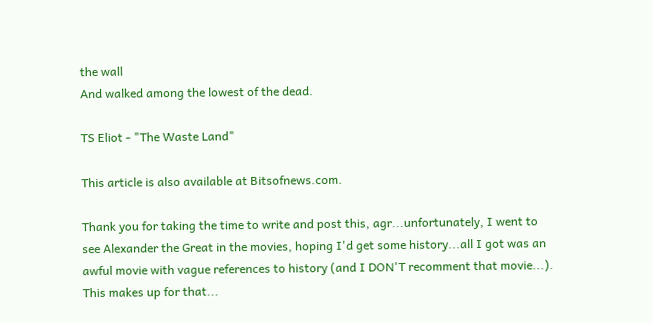the wall
And walked among the lowest of the dead.

TS Eliot - "The Waste Land"

This article is also available at Bitsofnews.com.

Thank you for taking the time to write and post this, agr...unfortunately, I went to see Alexander the Great in the movies, hoping I'd get some history...all I got was an awful movie with vague references to history (and I DON'T recomment that movie...). This makes up for that...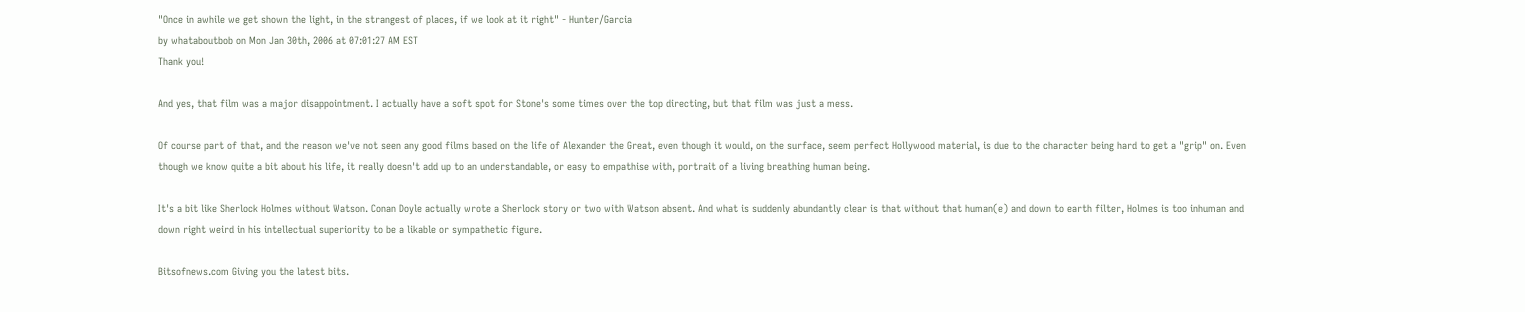"Once in awhile we get shown the light, in the strangest of places, if we look at it right" - Hunter/Garcia
by whataboutbob on Mon Jan 30th, 2006 at 07:01:27 AM EST
Thank you!

And yes, that film was a major disappointment. I actually have a soft spot for Stone's some times over the top directing, but that film was just a mess.

Of course part of that, and the reason we've not seen any good films based on the life of Alexander the Great, even though it would, on the surface, seem perfect Hollywood material, is due to the character being hard to get a "grip" on. Even though we know quite a bit about his life, it really doesn't add up to an understandable, or easy to empathise with, portrait of a living breathing human being.

It's a bit like Sherlock Holmes without Watson. Conan Doyle actually wrote a Sherlock story or two with Watson absent. And what is suddenly abundantly clear is that without that human(e) and down to earth filter, Holmes is too inhuman and down right weird in his intellectual superiority to be a likable or sympathetic figure.

Bitsofnews.com Giving you the latest bits.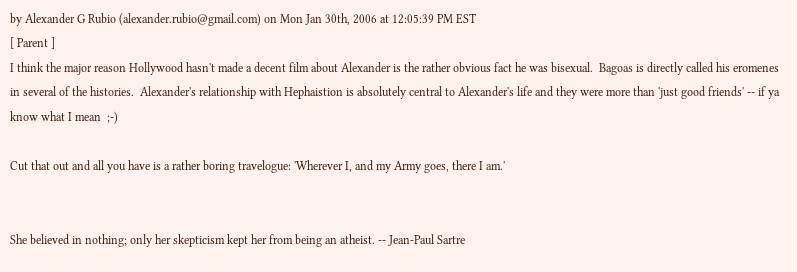by Alexander G Rubio (alexander.rubio@gmail.com) on Mon Jan 30th, 2006 at 12:05:39 PM EST
[ Parent ]
I think the major reason Hollywood hasn't made a decent film about Alexander is the rather obvious fact he was bisexual.  Bagoas is directly called his eromenes in several of the histories.  Alexander's relationship with Hephaistion is absolutely central to Alexander's life and they were more than 'just good friends' -- if ya know what I mean  ;-)

Cut that out and all you have is a rather boring travelogue: 'Wherever I, and my Army goes, there I am.'


She believed in nothing; only her skepticism kept her from being an atheist. -- Jean-Paul Sartre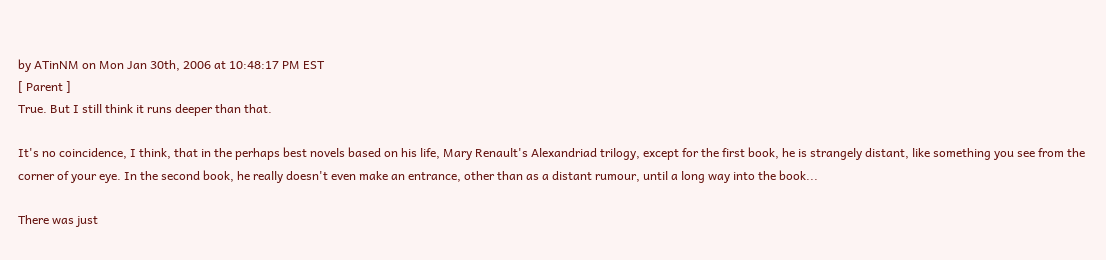by ATinNM on Mon Jan 30th, 2006 at 10:48:17 PM EST
[ Parent ]
True. But I still think it runs deeper than that.

It's no coincidence, I think, that in the perhaps best novels based on his life, Mary Renault's Alexandriad trilogy, except for the first book, he is strangely distant, like something you see from the corner of your eye. In the second book, he really doesn't even make an entrance, other than as a distant rumour, until a long way into the book...

There was just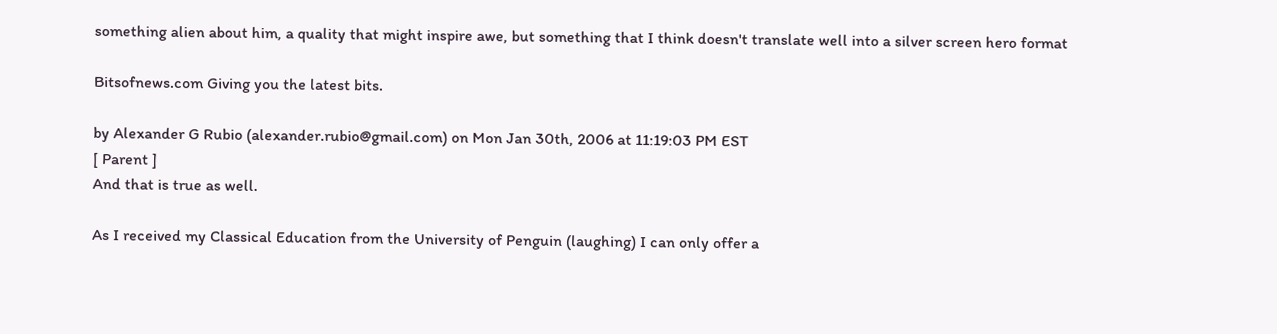something alien about him, a quality that might inspire awe, but something that I think doesn't translate well into a silver screen hero format

Bitsofnews.com Giving you the latest bits.

by Alexander G Rubio (alexander.rubio@gmail.com) on Mon Jan 30th, 2006 at 11:19:03 PM EST
[ Parent ]
And that is true as well.

As I received my Classical Education from the University of Penguin (laughing) I can only offer a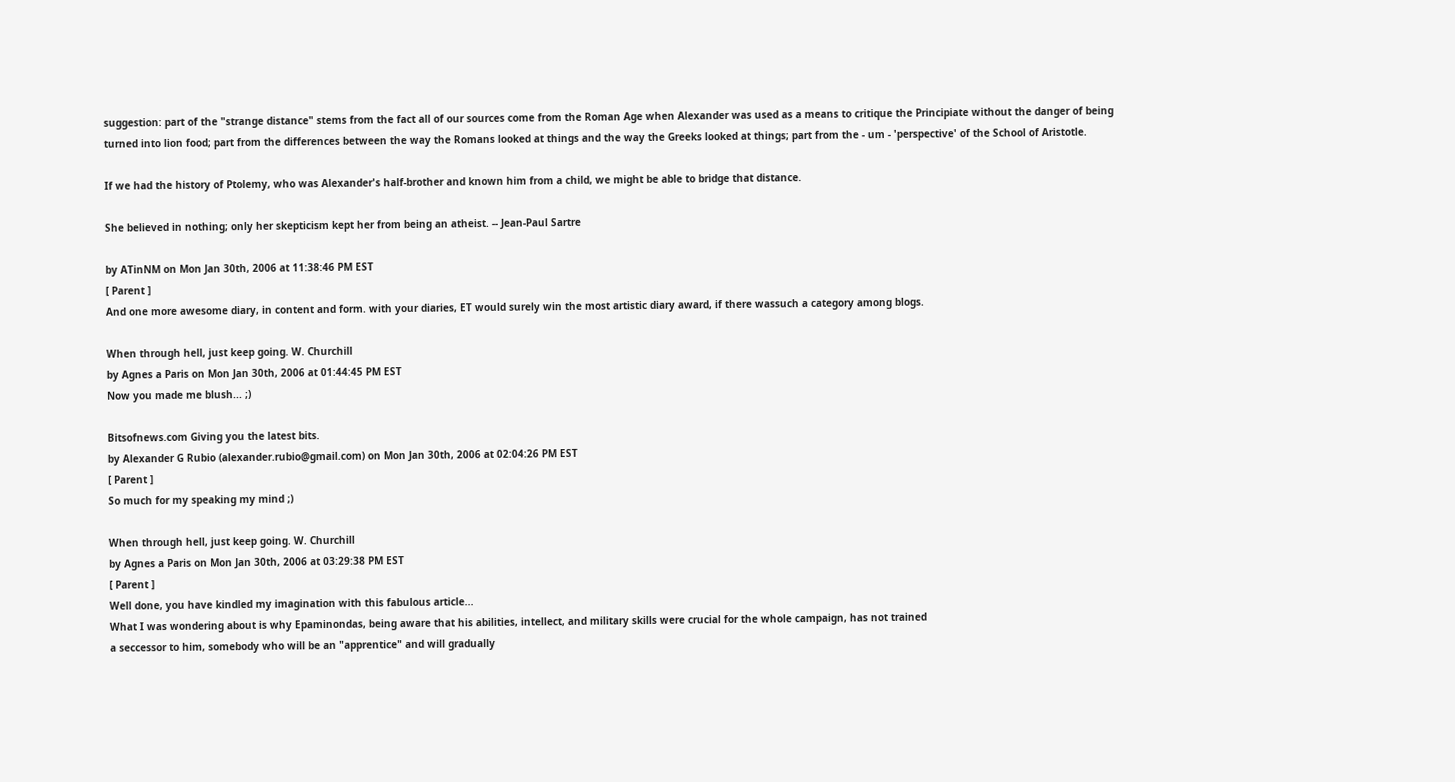suggestion: part of the "strange distance" stems from the fact all of our sources come from the Roman Age when Alexander was used as a means to critique the Principiate without the danger of being turned into lion food; part from the differences between the way the Romans looked at things and the way the Greeks looked at things; part from the - um - 'perspective' of the School of Aristotle.

If we had the history of Ptolemy, who was Alexander's half-brother and known him from a child, we might be able to bridge that distance.

She believed in nothing; only her skepticism kept her from being an atheist. -- Jean-Paul Sartre

by ATinNM on Mon Jan 30th, 2006 at 11:38:46 PM EST
[ Parent ]
And one more awesome diary, in content and form. with your diaries, ET would surely win the most artistic diary award, if there wassuch a category among blogs.

When through hell, just keep going. W. Churchill
by Agnes a Paris on Mon Jan 30th, 2006 at 01:44:45 PM EST
Now you made me blush... ;)

Bitsofnews.com Giving you the latest bits.
by Alexander G Rubio (alexander.rubio@gmail.com) on Mon Jan 30th, 2006 at 02:04:26 PM EST
[ Parent ]
So much for my speaking my mind ;)

When through hell, just keep going. W. Churchill
by Agnes a Paris on Mon Jan 30th, 2006 at 03:29:38 PM EST
[ Parent ]
Well done, you have kindled my imagination with this fabulous article...
What I was wondering about is why Epaminondas, being aware that his abilities, intellect, and military skills were crucial for the whole campaign, has not trained
a seccessor to him, somebody who will be an "apprentice" and will gradually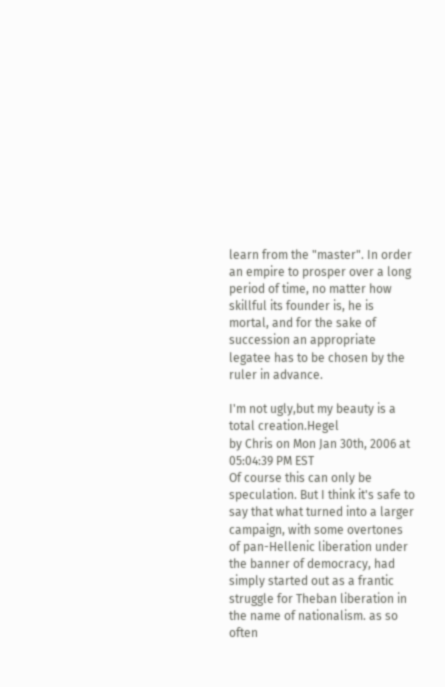learn from the "master". In order an empire to prosper over a long period of time, no matter how skillful its founder is, he is mortal, and for the sake of succession an appropriate legatee has to be chosen by the ruler in advance.

I'm not ugly,but my beauty is a total creation.Hegel
by Chris on Mon Jan 30th, 2006 at 05:04:39 PM EST
Of course this can only be speculation. But I think it's safe to say that what turned into a larger campaign, with some overtones of pan-Hellenic liberation under the banner of democracy, had simply started out as a frantic struggle for Theban liberation in the name of nationalism. as so often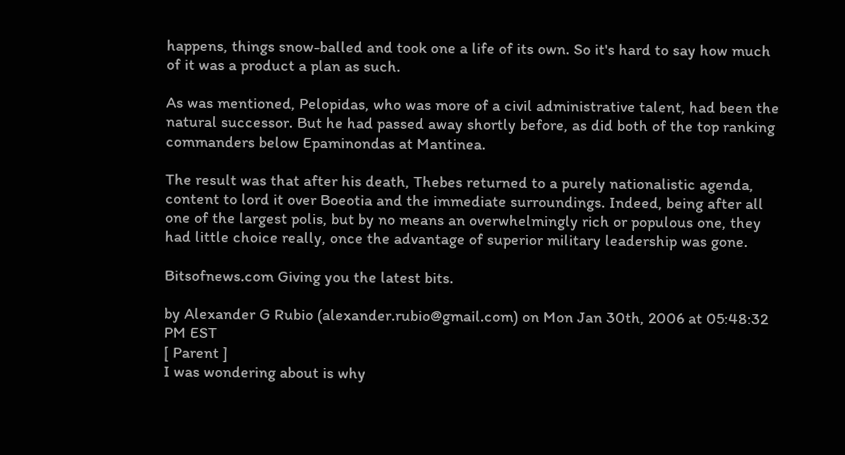happens, things snow-balled and took one a life of its own. So it's hard to say how much of it was a product a plan as such.

As was mentioned, Pelopidas, who was more of a civil administrative talent, had been the natural successor. But he had passed away shortly before, as did both of the top ranking commanders below Epaminondas at Mantinea.

The result was that after his death, Thebes returned to a purely nationalistic agenda, content to lord it over Boeotia and the immediate surroundings. Indeed, being after all one of the largest polis, but by no means an overwhelmingly rich or populous one, they had little choice really, once the advantage of superior military leadership was gone.

Bitsofnews.com Giving you the latest bits.

by Alexander G Rubio (alexander.rubio@gmail.com) on Mon Jan 30th, 2006 at 05:48:32 PM EST
[ Parent ]
I was wondering about is why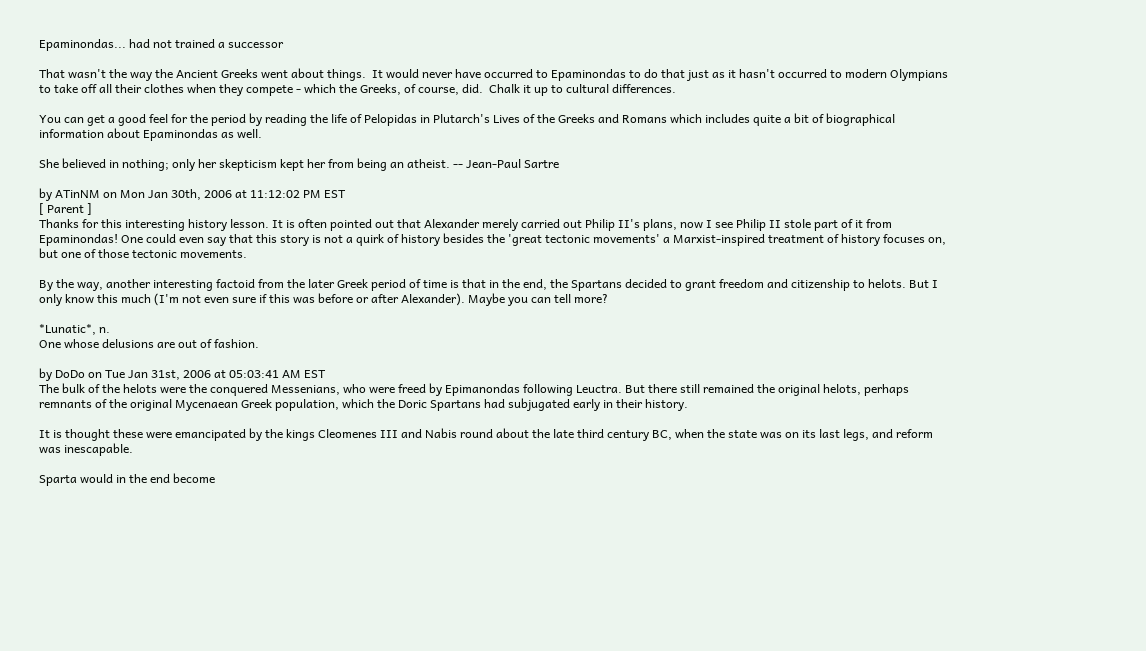Epaminondas... had not trained a successor

That wasn't the way the Ancient Greeks went about things.  It would never have occurred to Epaminondas to do that just as it hasn't occurred to modern Olympians to take off all their clothes when they compete - which the Greeks, of course, did.  Chalk it up to cultural differences.

You can get a good feel for the period by reading the life of Pelopidas in Plutarch's Lives of the Greeks and Romans which includes quite a bit of biographical information about Epaminondas as well.

She believed in nothing; only her skepticism kept her from being an atheist. -- Jean-Paul Sartre

by ATinNM on Mon Jan 30th, 2006 at 11:12:02 PM EST
[ Parent ]
Thanks for this interesting history lesson. It is often pointed out that Alexander merely carried out Philip II's plans, now I see Philip II stole part of it from Epaminondas! One could even say that this story is not a quirk of history besides the 'great tectonic movements' a Marxist-inspired treatment of history focuses on, but one of those tectonic movements.

By the way, another interesting factoid from the later Greek period of time is that in the end, the Spartans decided to grant freedom and citizenship to helots. But I only know this much (I'm not even sure if this was before or after Alexander). Maybe you can tell more?

*Lunatic*, n.
One whose delusions are out of fashion.

by DoDo on Tue Jan 31st, 2006 at 05:03:41 AM EST
The bulk of the helots were the conquered Messenians, who were freed by Epimanondas following Leuctra. But there still remained the original helots, perhaps remnants of the original Mycenaean Greek population, which the Doric Spartans had subjugated early in their history.

It is thought these were emancipated by the kings Cleomenes III and Nabis round about the late third century BC, when the state was on its last legs, and reform was inescapable.

Sparta would in the end become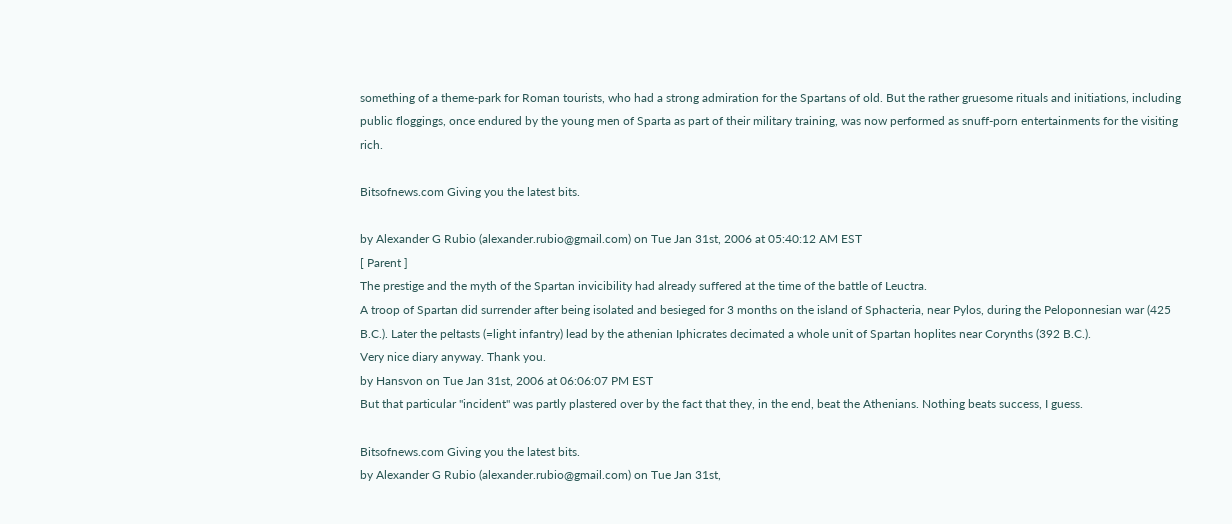something of a theme-park for Roman tourists, who had a strong admiration for the Spartans of old. But the rather gruesome rituals and initiations, including public floggings, once endured by the young men of Sparta as part of their military training, was now performed as snuff-porn entertainments for the visiting rich.

Bitsofnews.com Giving you the latest bits.

by Alexander G Rubio (alexander.rubio@gmail.com) on Tue Jan 31st, 2006 at 05:40:12 AM EST
[ Parent ]
The prestige and the myth of the Spartan invicibility had already suffered at the time of the battle of Leuctra.
A troop of Spartan did surrender after being isolated and besieged for 3 months on the island of Sphacteria, near Pylos, during the Peloponnesian war (425 B.C.). Later the peltasts (=light infantry) lead by the athenian Iphicrates decimated a whole unit of Spartan hoplites near Corynths (392 B.C.).
Very nice diary anyway. Thank you.
by Hansvon on Tue Jan 31st, 2006 at 06:06:07 PM EST
But that particular "incident" was partly plastered over by the fact that they, in the end, beat the Athenians. Nothing beats success, I guess.

Bitsofnews.com Giving you the latest bits.
by Alexander G Rubio (alexander.rubio@gmail.com) on Tue Jan 31st,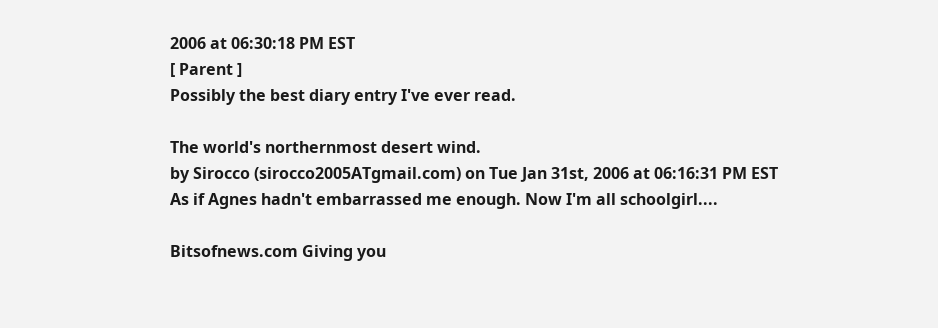2006 at 06:30:18 PM EST
[ Parent ]
Possibly the best diary entry I've ever read.

The world's northernmost desert wind.
by Sirocco (sirocco2005ATgmail.com) on Tue Jan 31st, 2006 at 06:16:31 PM EST
As if Agnes hadn't embarrassed me enough. Now I'm all schoolgirl....

Bitsofnews.com Giving you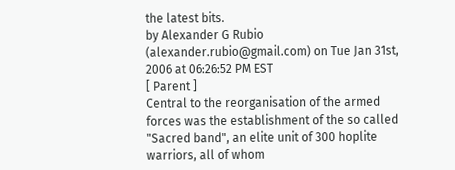the latest bits.
by Alexander G Rubio (alexander.rubio@gmail.com) on Tue Jan 31st, 2006 at 06:26:52 PM EST
[ Parent ]
Central to the reorganisation of the armed forces was the establishment of the so called "Sacred band", an elite unit of 300 hoplite warriors, all of whom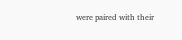were paired with their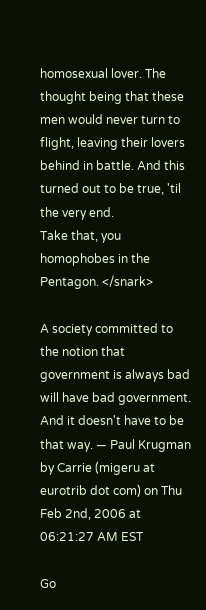homosexual lover. The thought being that these men would never turn to flight, leaving their lovers behind in battle. And this turned out to be true, 'til the very end.
Take that, you homophobes in the Pentagon. </snark>

A society committed to the notion that government is always bad will have bad government. And it doesn't have to be that way. — Paul Krugman
by Carrie (migeru at eurotrib dot com) on Thu Feb 2nd, 2006 at 06:21:27 AM EST

Go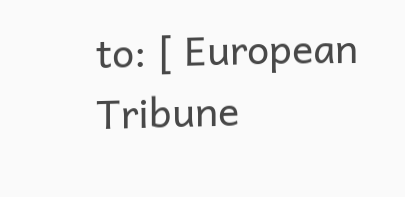to: [ European Tribune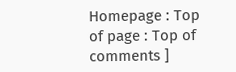Homepage : Top of page : Top of comments ]